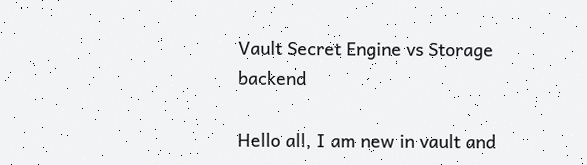Vault Secret Engine vs Storage backend

Hello all, I am new in vault and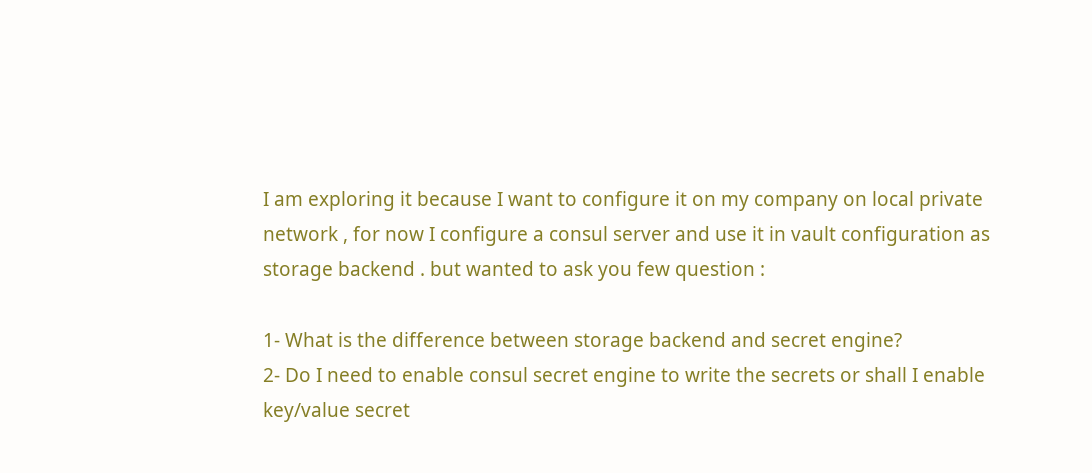I am exploring it because I want to configure it on my company on local private network , for now I configure a consul server and use it in vault configuration as storage backend . but wanted to ask you few question :

1- What is the difference between storage backend and secret engine?
2- Do I need to enable consul secret engine to write the secrets or shall I enable key/value secret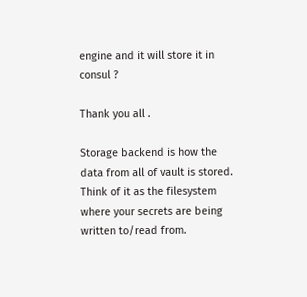engine and it will store it in consul ?

Thank you all .

Storage backend is how the data from all of vault is stored. Think of it as the filesystem where your secrets are being written to/read from.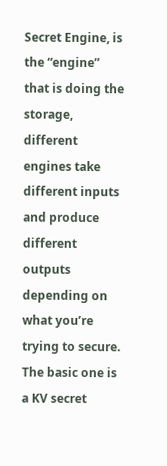Secret Engine, is the “engine” that is doing the storage, different engines take different inputs and produce different outputs depending on what you’re trying to secure. The basic one is a KV secret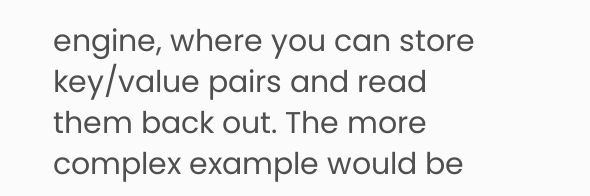engine, where you can store key/value pairs and read them back out. The more complex example would be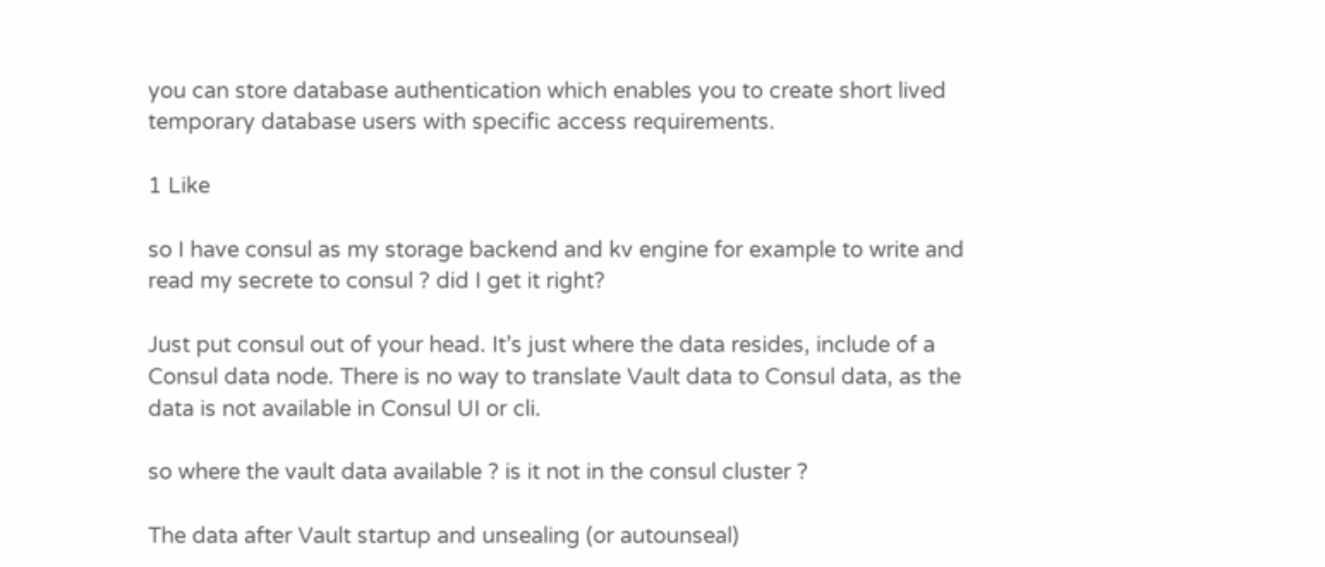you can store database authentication which enables you to create short lived temporary database users with specific access requirements.

1 Like

so I have consul as my storage backend and kv engine for example to write and read my secrete to consul ? did I get it right?

Just put consul out of your head. It’s just where the data resides, include of a Consul data node. There is no way to translate Vault data to Consul data, as the data is not available in Consul UI or cli.

so where the vault data available ? is it not in the consul cluster ?

The data after Vault startup and unsealing (or autounseal)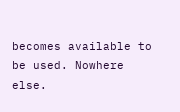becomes available to be used. Nowhere else.